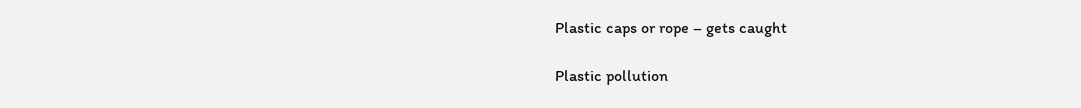Plastic caps or rope – gets caught

Plastic pollution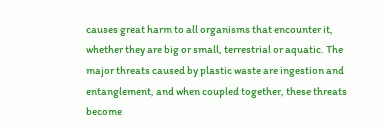causes great harm to all organisms that encounter it, whether they are big or small, terrestrial or aquatic. The major threats caused by plastic waste are ingestion and entanglement, and when coupled together, these threats become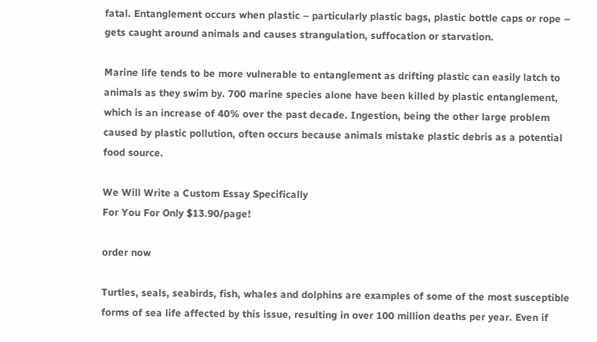fatal. Entanglement occurs when plastic – particularly plastic bags, plastic bottle caps or rope – gets caught around animals and causes strangulation, suffocation or starvation.

Marine life tends to be more vulnerable to entanglement as drifting plastic can easily latch to animals as they swim by. 700 marine species alone have been killed by plastic entanglement, which is an increase of 40% over the past decade. Ingestion, being the other large problem caused by plastic pollution, often occurs because animals mistake plastic debris as a potential food source.

We Will Write a Custom Essay Specifically
For You For Only $13.90/page!

order now

Turtles, seals, seabirds, fish, whales and dolphins are examples of some of the most susceptible forms of sea life affected by this issue, resulting in over 100 million deaths per year. Even if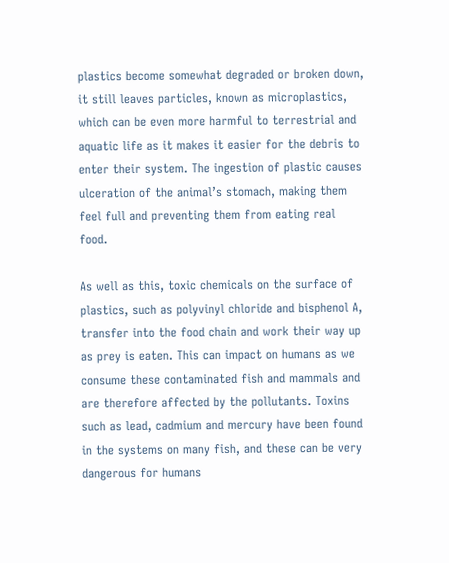plastics become somewhat degraded or broken down, it still leaves particles, known as microplastics, which can be even more harmful to terrestrial and aquatic life as it makes it easier for the debris to enter their system. The ingestion of plastic causes ulceration of the animal’s stomach, making them feel full and preventing them from eating real food.

As well as this, toxic chemicals on the surface of plastics, such as polyvinyl chloride and bisphenol A, transfer into the food chain and work their way up as prey is eaten. This can impact on humans as we consume these contaminated fish and mammals and are therefore affected by the pollutants. Toxins such as lead, cadmium and mercury have been found in the systems on many fish, and these can be very dangerous for humans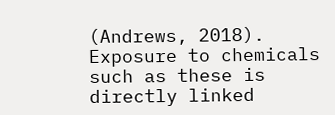(Andrews, 2018). Exposure to chemicals such as these is directly linked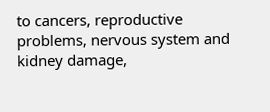to cancers, reproductive problems, nervous system and kidney damage,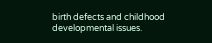birth defects and childhood developmental issues.